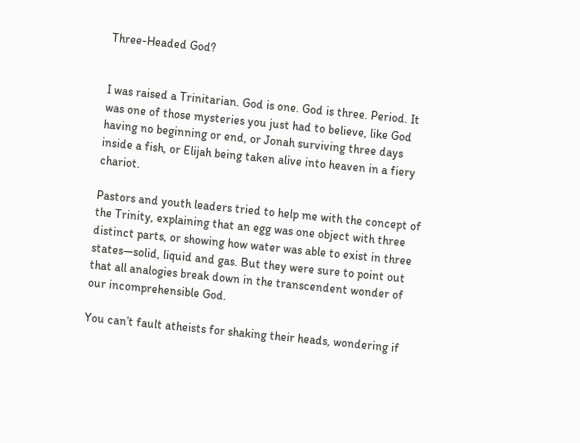Three-Headed God?


I was raised a Trinitarian. God is one. God is three. Period. It was one of those mysteries you just had to believe, like God having no beginning or end, or Jonah surviving three days inside a fish, or Elijah being taken alive into heaven in a fiery chariot.

Pastors and youth leaders tried to help me with the concept of the Trinity, explaining that an egg was one object with three distinct parts, or showing how water was able to exist in three states—solid, liquid and gas. But they were sure to point out that all analogies break down in the transcendent wonder of our incomprehensible God.

You can’t fault atheists for shaking their heads, wondering if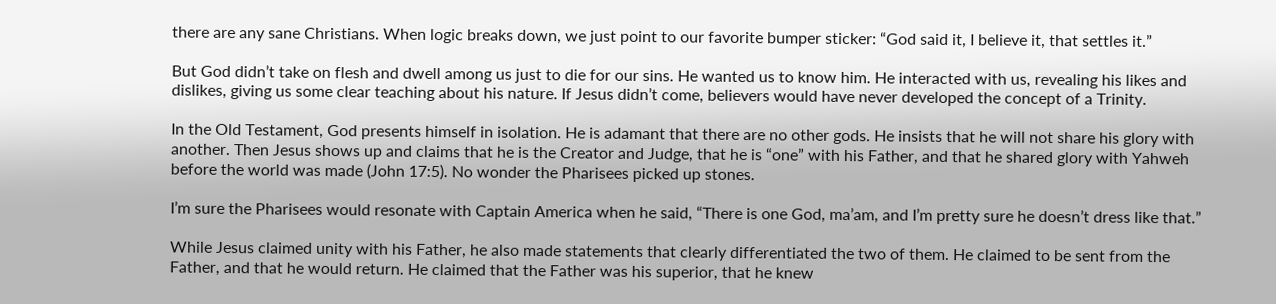there are any sane Christians. When logic breaks down, we just point to our favorite bumper sticker: “God said it, I believe it, that settles it.”

But God didn’t take on flesh and dwell among us just to die for our sins. He wanted us to know him. He interacted with us, revealing his likes and dislikes, giving us some clear teaching about his nature. If Jesus didn’t come, believers would have never developed the concept of a Trinity.

In the Old Testament, God presents himself in isolation. He is adamant that there are no other gods. He insists that he will not share his glory with another. Then Jesus shows up and claims that he is the Creator and Judge, that he is “one” with his Father, and that he shared glory with Yahweh before the world was made (John 17:5). No wonder the Pharisees picked up stones.

I’m sure the Pharisees would resonate with Captain America when he said, “There is one God, ma’am, and I’m pretty sure he doesn’t dress like that.”

While Jesus claimed unity with his Father, he also made statements that clearly differentiated the two of them. He claimed to be sent from the Father, and that he would return. He claimed that the Father was his superior, that he knew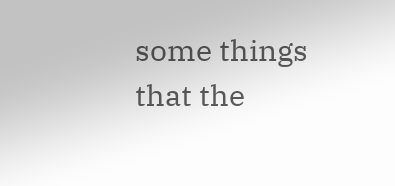some things that the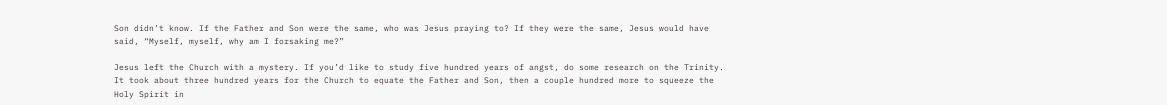Son didn’t know. If the Father and Son were the same, who was Jesus praying to? If they were the same, Jesus would have said, “Myself, myself, why am I forsaking me?”

Jesus left the Church with a mystery. If you’d like to study five hundred years of angst, do some research on the Trinity. It took about three hundred years for the Church to equate the Father and Son, then a couple hundred more to squeeze the Holy Spirit in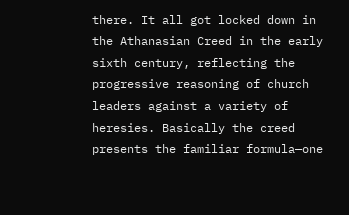there. It all got locked down in the Athanasian Creed in the early sixth century, reflecting the progressive reasoning of church leaders against a variety of heresies. Basically the creed presents the familiar formula—one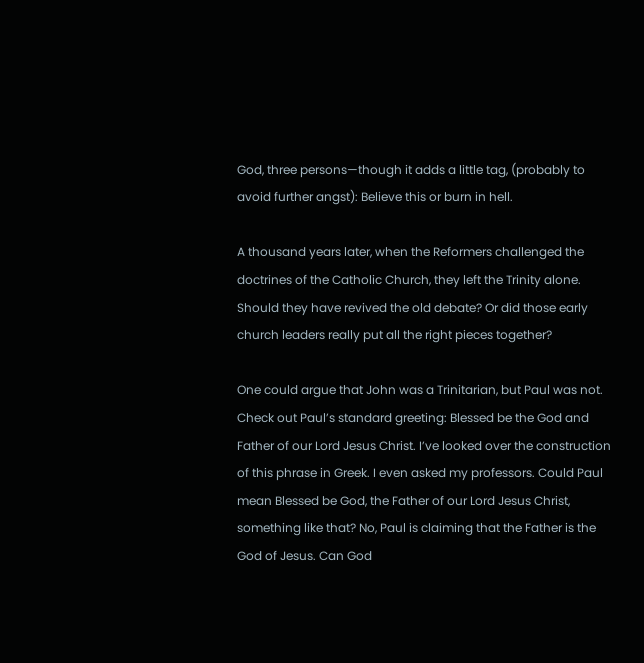God, three persons—though it adds a little tag, (probably to avoid further angst): Believe this or burn in hell.

A thousand years later, when the Reformers challenged the doctrines of the Catholic Church, they left the Trinity alone. Should they have revived the old debate? Or did those early church leaders really put all the right pieces together?

One could argue that John was a Trinitarian, but Paul was not. Check out Paul’s standard greeting: Blessed be the God and Father of our Lord Jesus Christ. I’ve looked over the construction of this phrase in Greek. I even asked my professors. Could Paul mean Blessed be God, the Father of our Lord Jesus Christ, something like that? No, Paul is claiming that the Father is the God of Jesus. Can God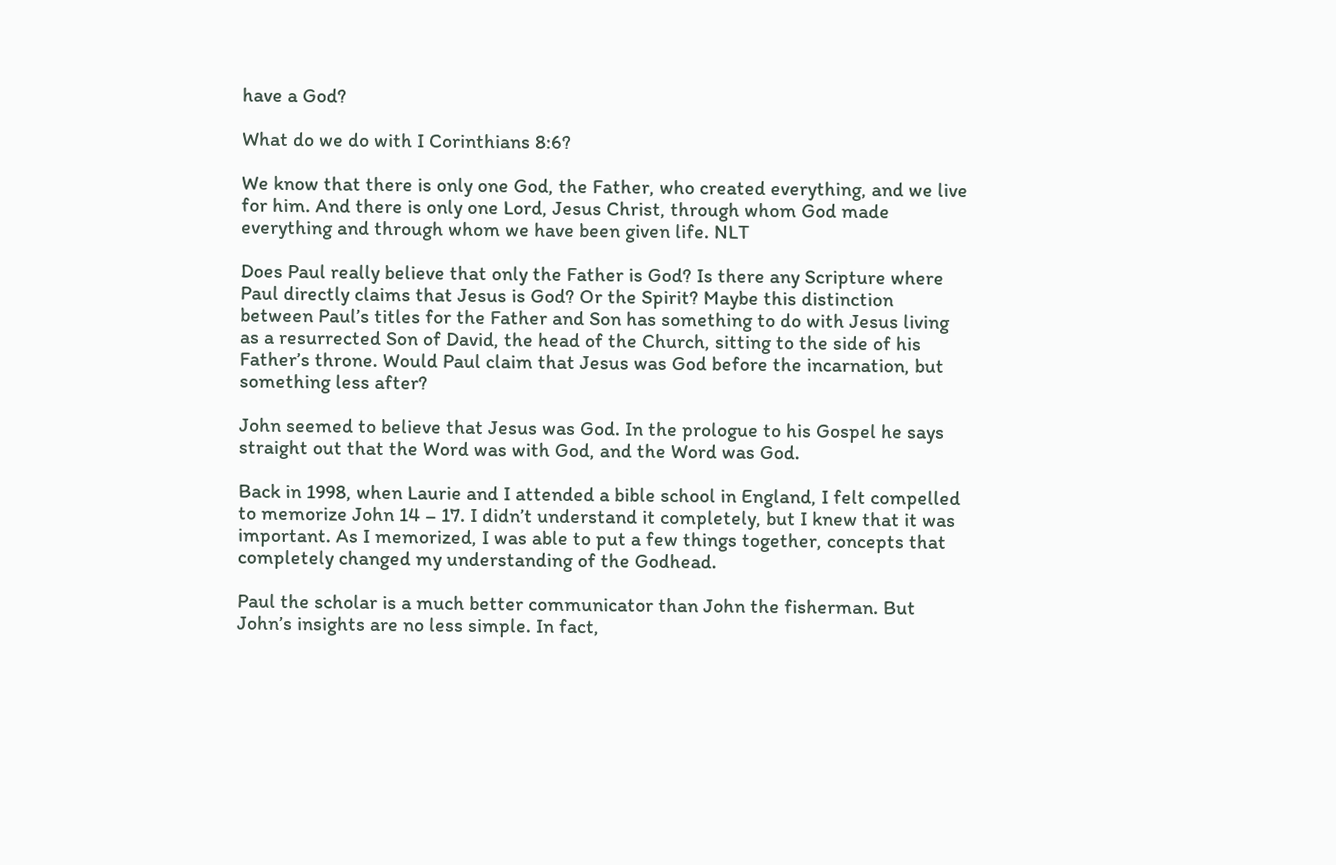have a God?

What do we do with I Corinthians 8:6?

We know that there is only one God, the Father, who created everything, and we live for him. And there is only one Lord, Jesus Christ, through whom God made everything and through whom we have been given life. NLT

Does Paul really believe that only the Father is God? Is there any Scripture where Paul directly claims that Jesus is God? Or the Spirit? Maybe this distinction between Paul’s titles for the Father and Son has something to do with Jesus living as a resurrected Son of David, the head of the Church, sitting to the side of his Father’s throne. Would Paul claim that Jesus was God before the incarnation, but something less after?

John seemed to believe that Jesus was God. In the prologue to his Gospel he says straight out that the Word was with God, and the Word was God.

Back in 1998, when Laurie and I attended a bible school in England, I felt compelled to memorize John 14 – 17. I didn’t understand it completely, but I knew that it was important. As I memorized, I was able to put a few things together, concepts that completely changed my understanding of the Godhead.

Paul the scholar is a much better communicator than John the fisherman. But John’s insights are no less simple. In fact,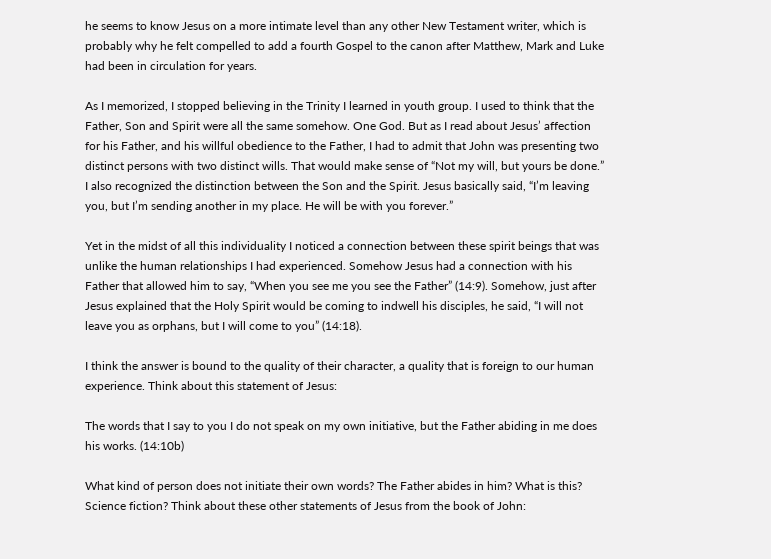he seems to know Jesus on a more intimate level than any other New Testament writer, which is probably why he felt compelled to add a fourth Gospel to the canon after Matthew, Mark and Luke had been in circulation for years.

As I memorized, I stopped believing in the Trinity I learned in youth group. I used to think that the Father, Son and Spirit were all the same somehow. One God. But as I read about Jesus’ affection for his Father, and his willful obedience to the Father, I had to admit that John was presenting two distinct persons with two distinct wills. That would make sense of “Not my will, but yours be done.” I also recognized the distinction between the Son and the Spirit. Jesus basically said, “I’m leaving you, but I’m sending another in my place. He will be with you forever.”

Yet in the midst of all this individuality I noticed a connection between these spirit beings that was unlike the human relationships I had experienced. Somehow Jesus had a connection with his Father that allowed him to say, “When you see me you see the Father” (14:9). Somehow, just after Jesus explained that the Holy Spirit would be coming to indwell his disciples, he said, “I will not leave you as orphans, but I will come to you” (14:18).

I think the answer is bound to the quality of their character, a quality that is foreign to our human experience. Think about this statement of Jesus:

The words that I say to you I do not speak on my own initiative, but the Father abiding in me does his works. (14:10b)

What kind of person does not initiate their own words? The Father abides in him? What is this? Science fiction? Think about these other statements of Jesus from the book of John: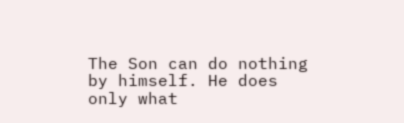The Son can do nothing by himself. He does only what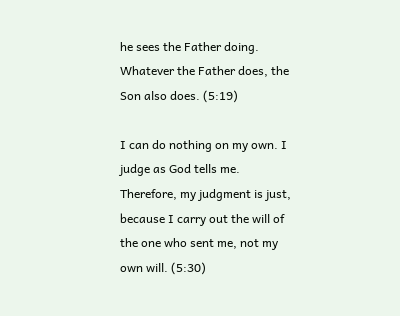he sees the Father doing. Whatever the Father does, the Son also does. (5:19)

I can do nothing on my own. I judge as God tells me. Therefore, my judgment is just, because I carry out the will of the one who sent me, not my own will. (5:30)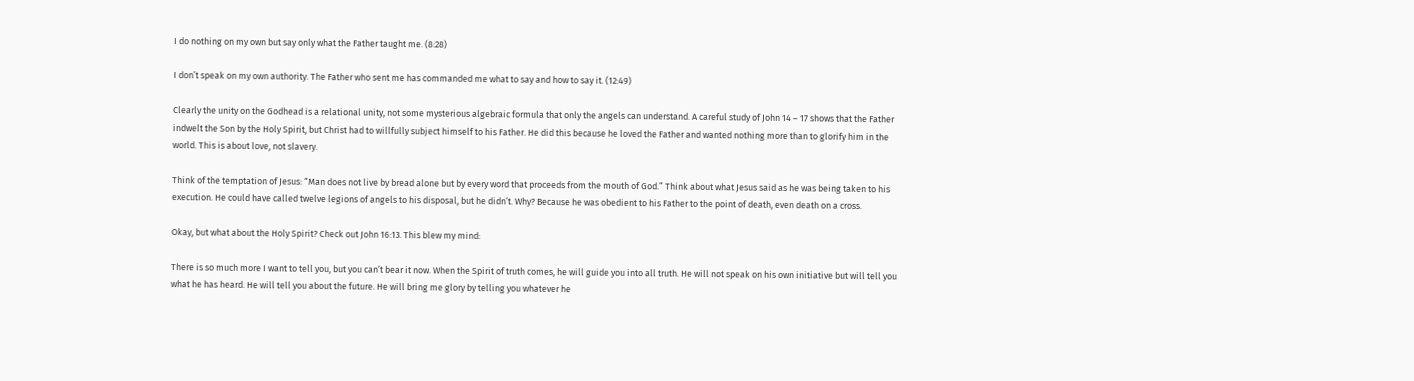I do nothing on my own but say only what the Father taught me. (8:28)

I don’t speak on my own authority. The Father who sent me has commanded me what to say and how to say it. (12:49)

Clearly the unity on the Godhead is a relational unity, not some mysterious algebraic formula that only the angels can understand. A careful study of John 14 – 17 shows that the Father indwelt the Son by the Holy Spirit, but Christ had to willfully subject himself to his Father. He did this because he loved the Father and wanted nothing more than to glorify him in the world. This is about love, not slavery.

Think of the temptation of Jesus: “Man does not live by bread alone but by every word that proceeds from the mouth of God.” Think about what Jesus said as he was being taken to his execution. He could have called twelve legions of angels to his disposal, but he didn’t. Why? Because he was obedient to his Father to the point of death, even death on a cross.

Okay, but what about the Holy Spirit? Check out John 16:13. This blew my mind:

There is so much more I want to tell you, but you can’t bear it now. When the Spirit of truth comes, he will guide you into all truth. He will not speak on his own initiative but will tell you what he has heard. He will tell you about the future. He will bring me glory by telling you whatever he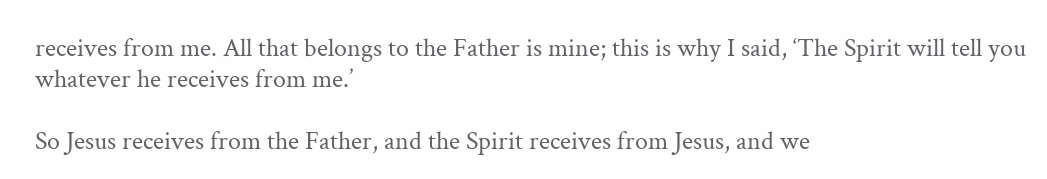receives from me. All that belongs to the Father is mine; this is why I said, ‘The Spirit will tell you whatever he receives from me.’

So Jesus receives from the Father, and the Spirit receives from Jesus, and we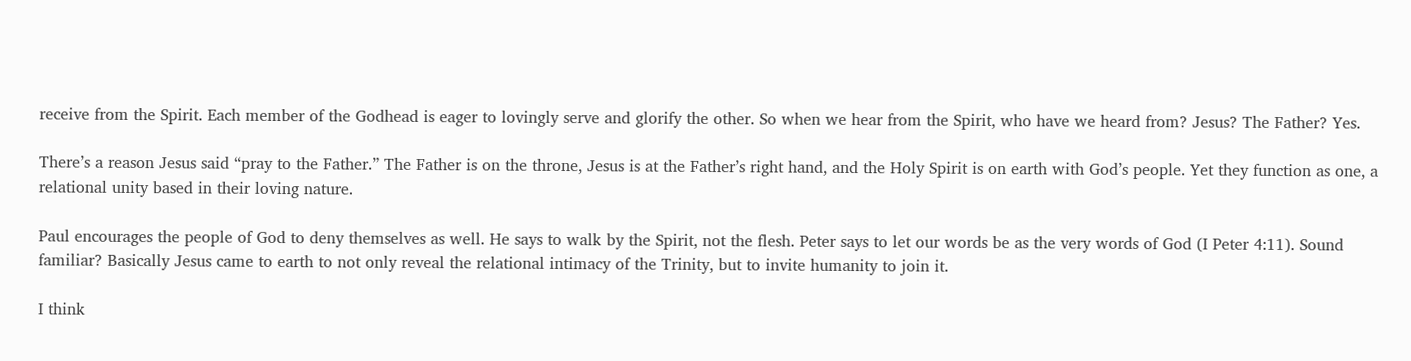receive from the Spirit. Each member of the Godhead is eager to lovingly serve and glorify the other. So when we hear from the Spirit, who have we heard from? Jesus? The Father? Yes.

There’s a reason Jesus said “pray to the Father.” The Father is on the throne, Jesus is at the Father’s right hand, and the Holy Spirit is on earth with God’s people. Yet they function as one, a relational unity based in their loving nature.

Paul encourages the people of God to deny themselves as well. He says to walk by the Spirit, not the flesh. Peter says to let our words be as the very words of God (I Peter 4:11). Sound familiar? Basically Jesus came to earth to not only reveal the relational intimacy of the Trinity, but to invite humanity to join it.

I think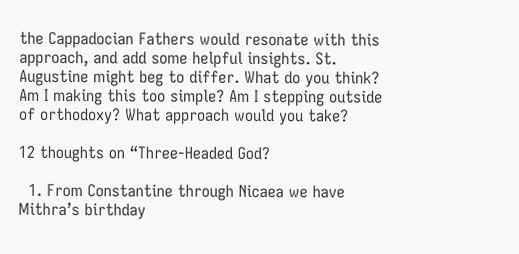the Cappadocian Fathers would resonate with this approach, and add some helpful insights. St. Augustine might beg to differ. What do you think? Am I making this too simple? Am I stepping outside of orthodoxy? What approach would you take?

12 thoughts on “Three-Headed God?

  1. From Constantine through Nicaea we have Mithra’s birthday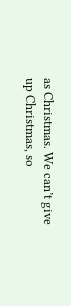as Christmas. We can’t give up Christmas, so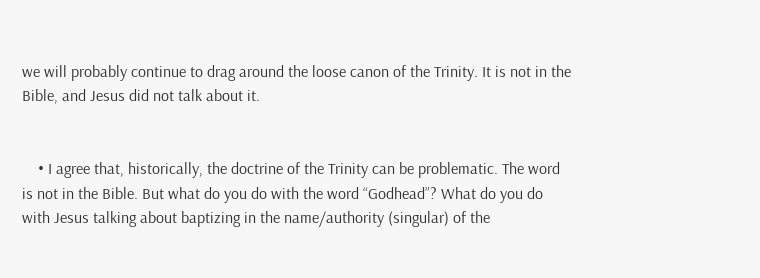we will probably continue to drag around the loose canon of the Trinity. It is not in the Bible, and Jesus did not talk about it.


    • I agree that, historically, the doctrine of the Trinity can be problematic. The word is not in the Bible. But what do you do with the word “Godhead”? What do you do with Jesus talking about baptizing in the name/authority (singular) of the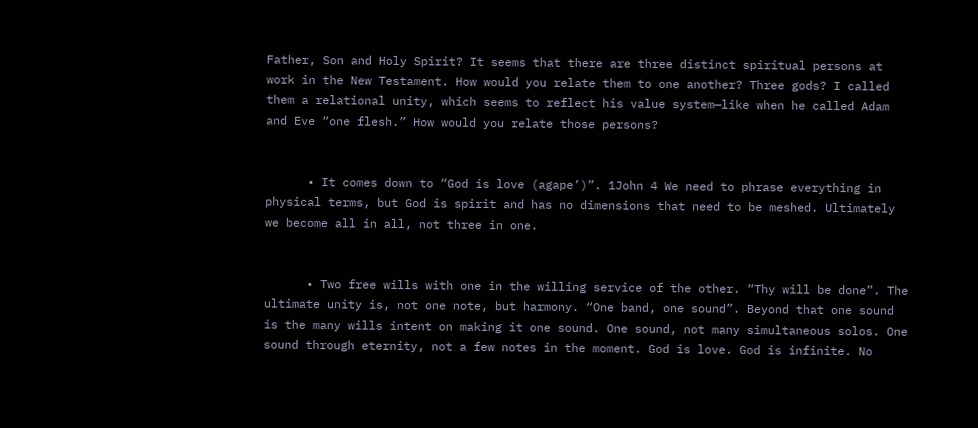Father, Son and Holy Spirit? It seems that there are three distinct spiritual persons at work in the New Testament. How would you relate them to one another? Three gods? I called them a relational unity, which seems to reflect his value system—like when he called Adam and Eve “one flesh.” How would you relate those persons?


      • It comes down to “God is love (agape’)”. 1John 4 We need to phrase everything in physical terms, but God is spirit and has no dimensions that need to be meshed. Ultimately we become all in all, not three in one.


      • Two free wills with one in the willing service of the other. “Thy will be done”. The ultimate unity is, not one note, but harmony. “One band, one sound”. Beyond that one sound is the many wills intent on making it one sound. One sound, not many simultaneous solos. One sound through eternity, not a few notes in the moment. God is love. God is infinite. No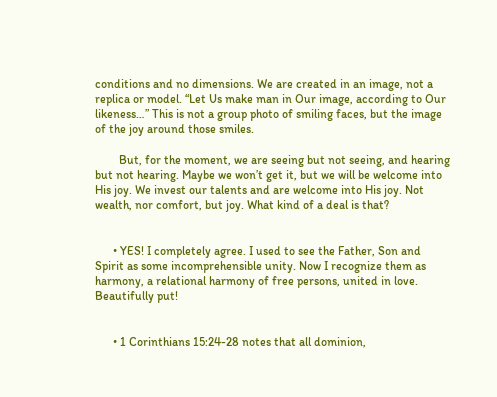conditions and no dimensions. We are created in an image, not a replica or model. “Let Us make man in Our image, according to Our likeness…” This is not a group photo of smiling faces, but the image of the joy around those smiles.

        But, for the moment, we are seeing but not seeing, and hearing but not hearing. Maybe we won’t get it, but we will be welcome into His joy. We invest our talents and are welcome into His joy. Not wealth, nor comfort, but joy. What kind of a deal is that?


      • YES! I completely agree. I used to see the Father, Son and Spirit as some incomprehensible unity. Now I recognize them as harmony, a relational harmony of free persons, united in love. Beautifully put!


      • 1 Corinthians 15:24-28 notes that all dominion,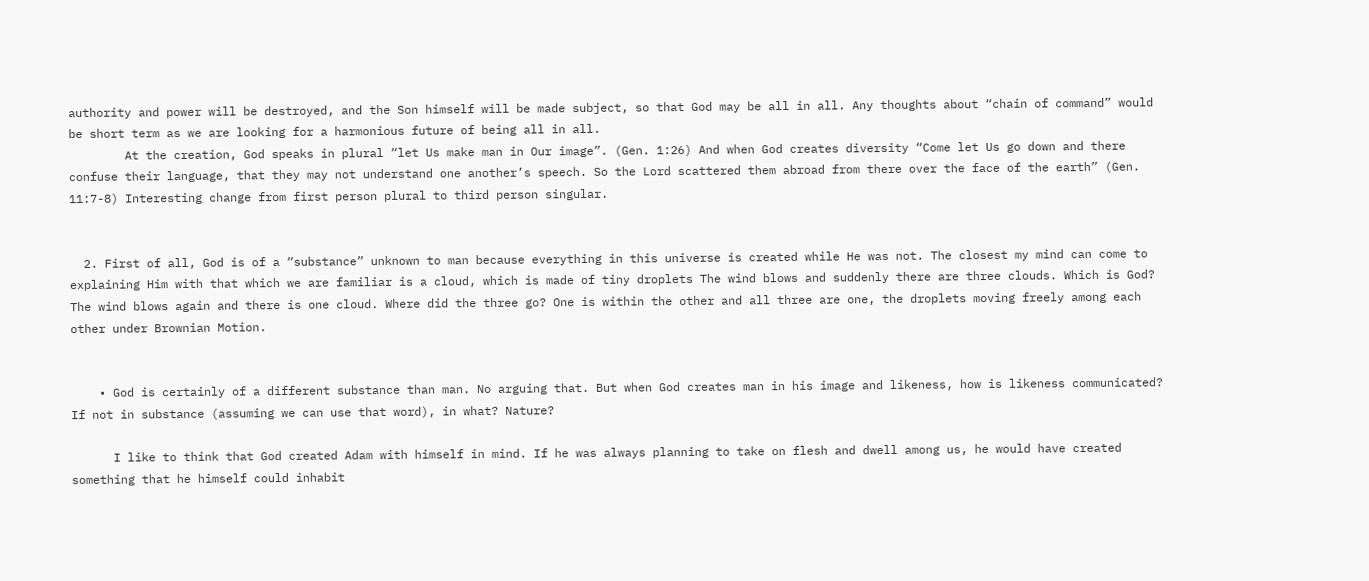authority and power will be destroyed, and the Son himself will be made subject, so that God may be all in all. Any thoughts about “chain of command” would be short term as we are looking for a harmonious future of being all in all.
        At the creation, God speaks in plural “let Us make man in Our image”. (Gen. 1:26) And when God creates diversity “Come let Us go down and there confuse their language, that they may not understand one another’s speech. So the Lord scattered them abroad from there over the face of the earth” (Gen. 11:7-8) Interesting change from first person plural to third person singular.


  2. First of all, God is of a “substance” unknown to man because everything in this universe is created while He was not. The closest my mind can come to explaining Him with that which we are familiar is a cloud, which is made of tiny droplets The wind blows and suddenly there are three clouds. Which is God? The wind blows again and there is one cloud. Where did the three go? One is within the other and all three are one, the droplets moving freely among each other under Brownian Motion.


    • God is certainly of a different substance than man. No arguing that. But when God creates man in his image and likeness, how is likeness communicated? If not in substance (assuming we can use that word), in what? Nature?

      I like to think that God created Adam with himself in mind. If he was always planning to take on flesh and dwell among us, he would have created something that he himself could inhabit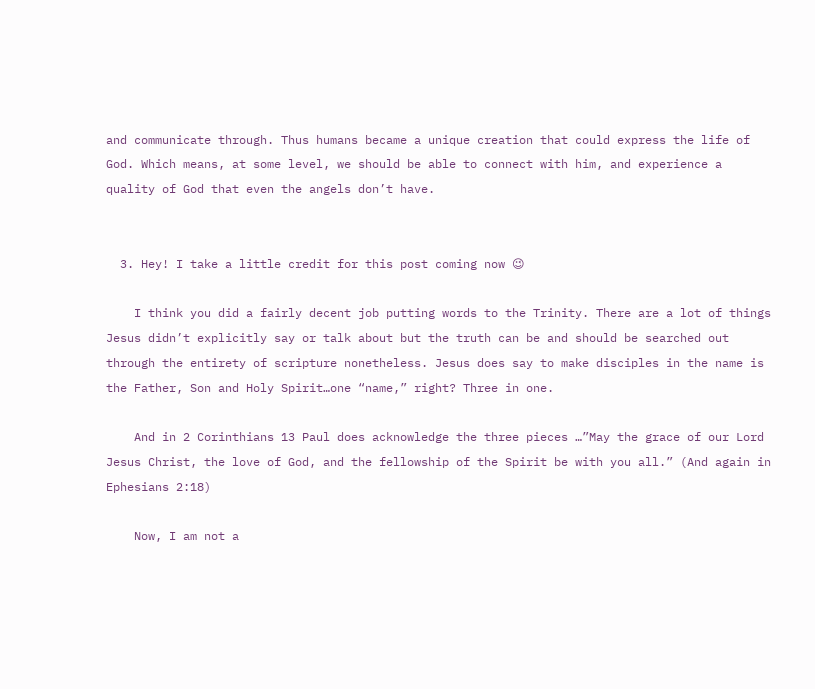and communicate through. Thus humans became a unique creation that could express the life of God. Which means, at some level, we should be able to connect with him, and experience a quality of God that even the angels don’t have.


  3. Hey! I take a little credit for this post coming now 😉

    I think you did a fairly decent job putting words to the Trinity. There are a lot of things Jesus didn’t explicitly say or talk about but the truth can be and should be searched out through the entirety of scripture nonetheless. Jesus does say to make disciples in the name is the Father, Son and Holy Spirit…one “name,” right? Three in one.

    And in 2 Corinthians 13 Paul does acknowledge the three pieces …”May the grace of our Lord Jesus Christ, the love of God, and the fellowship of the Spirit be with you all.” (And again in Ephesians 2:18)

    Now, I am not a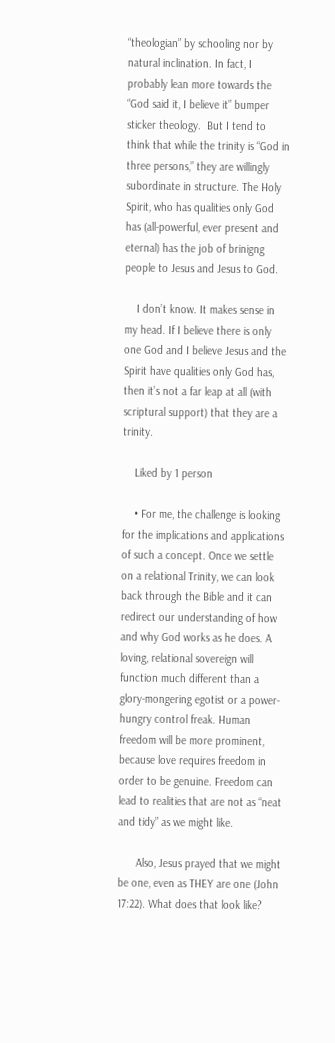“theologian” by schooling nor by natural inclination. In fact, I probably lean more towards the “God said it, I believe it” bumper sticker theology.  But I tend to think that while the trinity is “God in three persons,” they are willingly subordinate in structure. The Holy Spirit, who has qualities only God has (all-powerful, ever present and eternal) has the job of brinigng people to Jesus and Jesus to God.

    I don’t know. It makes sense in my head. If I believe there is only one God and I believe Jesus and the Spirit have qualities only God has, then it’s not a far leap at all (with scriptural support) that they are a trinity.

    Liked by 1 person

    • For me, the challenge is looking for the implications and applications of such a concept. Once we settle on a relational Trinity, we can look back through the Bible and it can redirect our understanding of how and why God works as he does. A loving, relational sovereign will function much different than a glory-mongering egotist or a power-hungry control freak. Human freedom will be more prominent, because love requires freedom in order to be genuine. Freedom can lead to realities that are not as “neat and tidy” as we might like.

      Also, Jesus prayed that we might be one, even as THEY are one (John 17:22). What does that look like?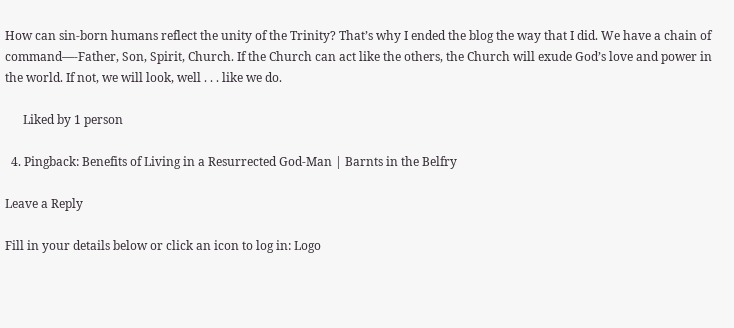How can sin-born humans reflect the unity of the Trinity? That’s why I ended the blog the way that I did. We have a chain of command—-Father, Son, Spirit, Church. If the Church can act like the others, the Church will exude God’s love and power in the world. If not, we will look, well . . . like we do.

      Liked by 1 person

  4. Pingback: Benefits of Living in a Resurrected God-Man | Barnts in the Belfry

Leave a Reply

Fill in your details below or click an icon to log in: Logo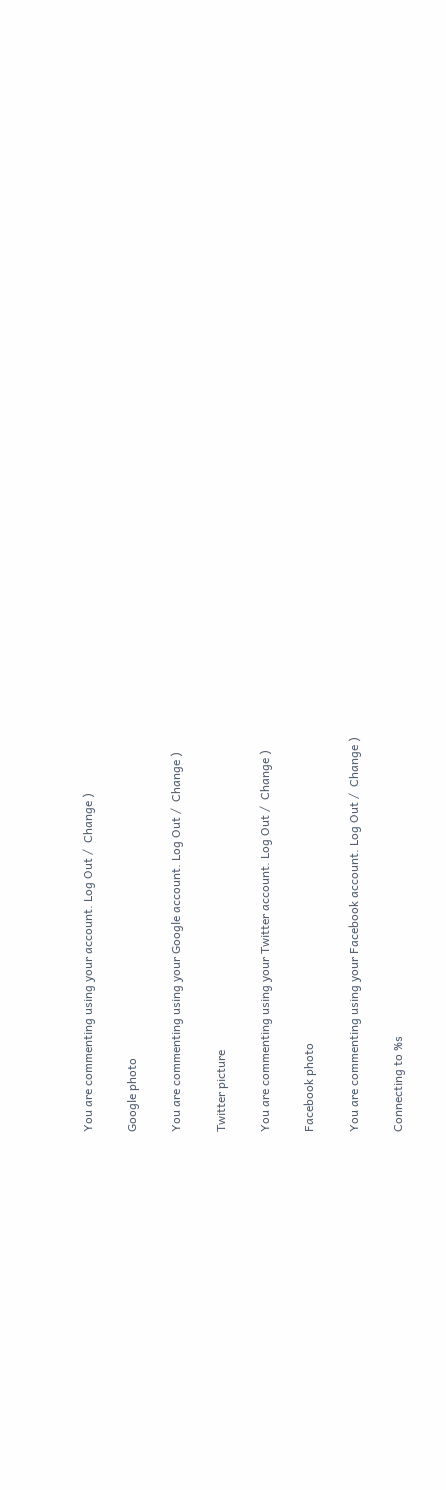You are commenting using your account. Log Out /  Change )

Google photo

You are commenting using your Google account. Log Out /  Change )

Twitter picture

You are commenting using your Twitter account. Log Out /  Change )

Facebook photo

You are commenting using your Facebook account. Log Out /  Change )

Connecting to %s